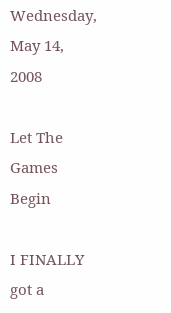Wednesday, May 14, 2008

Let The Games Begin

I FINALLY got a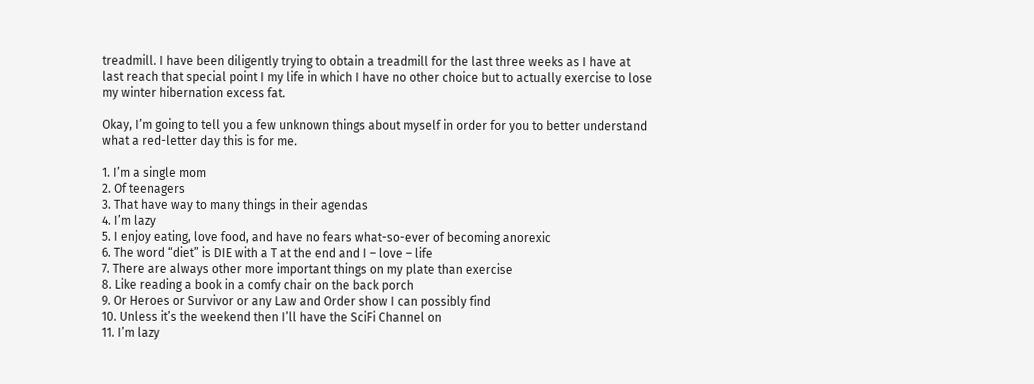treadmill. I have been diligently trying to obtain a treadmill for the last three weeks as I have at last reach that special point I my life in which I have no other choice but to actually exercise to lose my winter hibernation excess fat.

Okay, I’m going to tell you a few unknown things about myself in order for you to better understand what a red-letter day this is for me.

1. I’m a single mom
2. Of teenagers
3. That have way to many things in their agendas
4. I’m lazy
5. I enjoy eating, love food, and have no fears what-so-ever of becoming anorexic
6. The word “diet” is DIE with a T at the end and I – love – life
7. There are always other more important things on my plate than exercise
8. Like reading a book in a comfy chair on the back porch
9. Or Heroes or Survivor or any Law and Order show I can possibly find
10. Unless it’s the weekend then I’ll have the SciFi Channel on
11. I’m lazy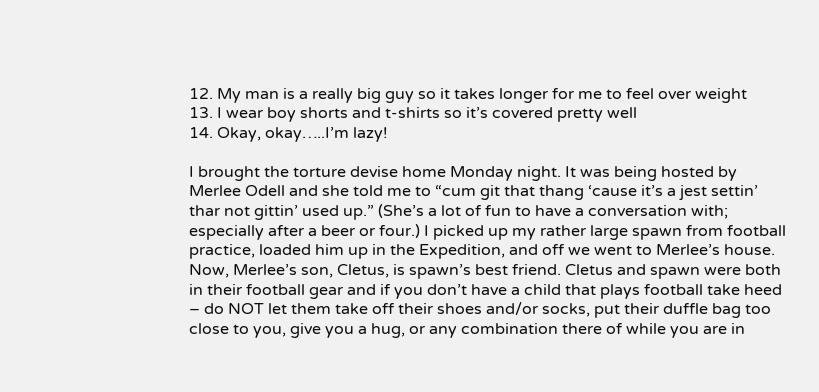12. My man is a really big guy so it takes longer for me to feel over weight
13. I wear boy shorts and t-shirts so it’s covered pretty well
14. Okay, okay…..I’m lazy!

I brought the torture devise home Monday night. It was being hosted by Merlee Odell and she told me to “cum git that thang ‘cause it’s a jest settin’ thar not gittin’ used up.” (She’s a lot of fun to have a conversation with; especially after a beer or four.) I picked up my rather large spawn from football practice, loaded him up in the Expedition, and off we went to Merlee’s house. Now, Merlee’s son, Cletus, is spawn’s best friend. Cletus and spawn were both in their football gear and if you don’t have a child that plays football take heed – do NOT let them take off their shoes and/or socks, put their duffle bag too close to you, give you a hug, or any combination there of while you are in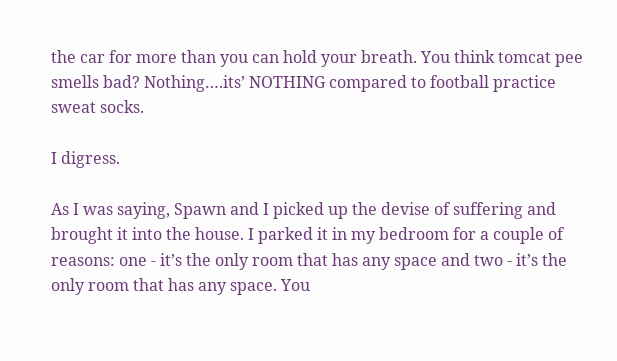the car for more than you can hold your breath. You think tomcat pee smells bad? Nothing….its’ NOTHING compared to football practice sweat socks.

I digress.

As I was saying, Spawn and I picked up the devise of suffering and brought it into the house. I parked it in my bedroom for a couple of reasons: one - it’s the only room that has any space and two - it’s the only room that has any space. You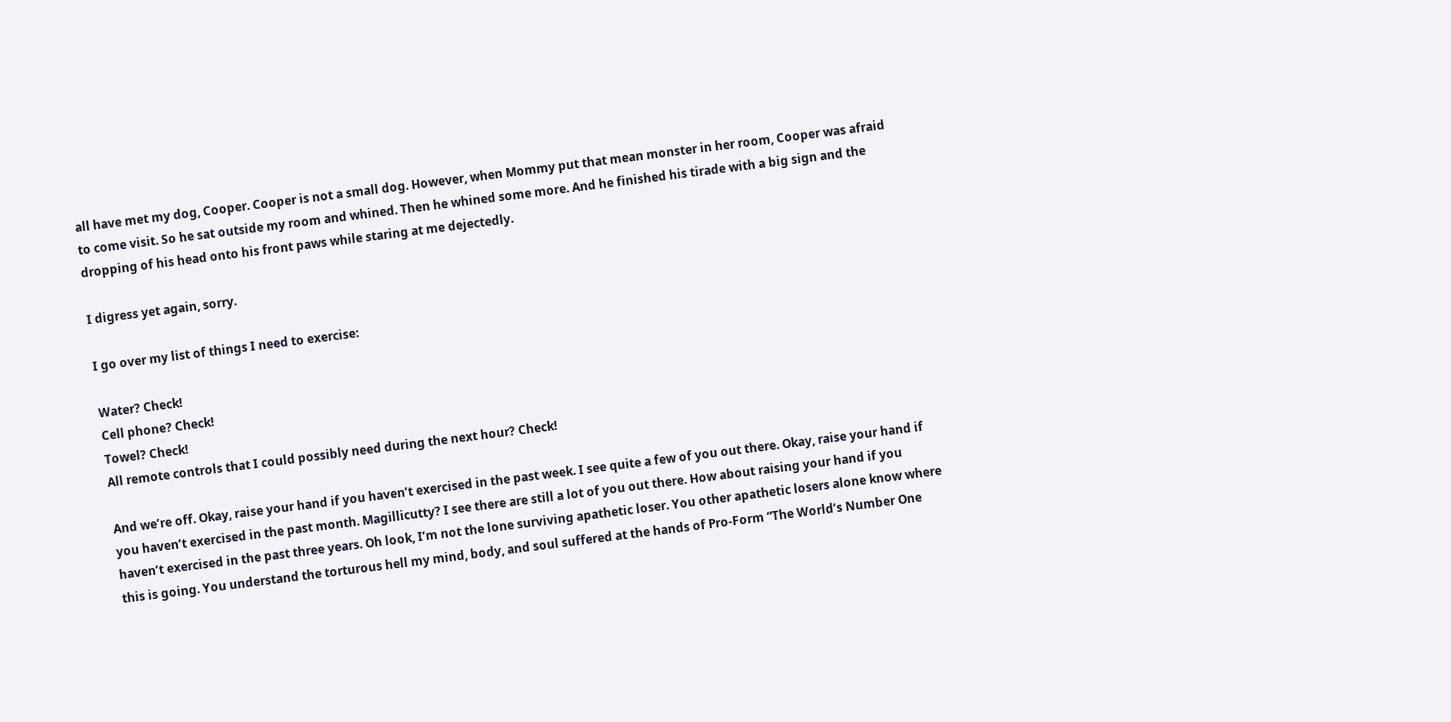all have met my dog, Cooper. Cooper is not a small dog. However, when Mommy put that mean monster in her room, Cooper was afraid to come visit. So he sat outside my room and whined. Then he whined some more. And he finished his tirade with a big sign and the dropping of his head onto his front paws while staring at me dejectedly.

I digress yet again, sorry.

I go over my list of things I need to exercise:

Water? Check!
Cell phone? Check!
Towel? Check!
All remote controls that I could possibly need during the next hour? Check!

And we’re off. Okay, raise your hand if you haven’t exercised in the past week. I see quite a few of you out there. Okay, raise your hand if you haven’t exercised in the past month. Magillicutty? I see there are still a lot of you out there. How about raising your hand if you haven’t exercised in the past three years. Oh look, I’m not the lone surviving apathetic loser. You other apathetic losers alone know where this is going. You understand the torturous hell my mind, body, and soul suffered at the hands of Pro-Form “The World’s Number One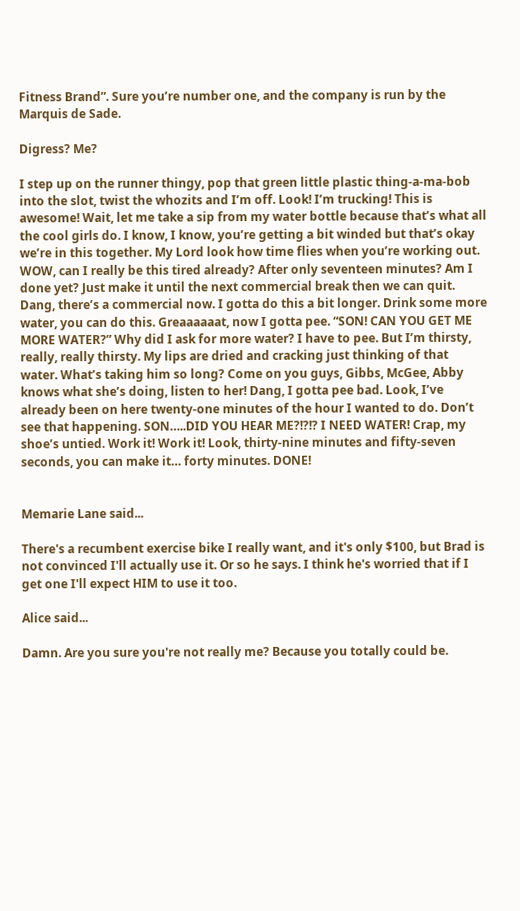Fitness Brand”. Sure you’re number one, and the company is run by the Marquis de Sade.

Digress? Me?

I step up on the runner thingy, pop that green little plastic thing-a-ma-bob into the slot, twist the whozits and I’m off. Look! I’m trucking! This is awesome! Wait, let me take a sip from my water bottle because that’s what all the cool girls do. I know, I know, you’re getting a bit winded but that’s okay we’re in this together. My Lord look how time flies when you’re working out. WOW, can I really be this tired already? After only seventeen minutes? Am I done yet? Just make it until the next commercial break then we can quit. Dang, there’s a commercial now. I gotta do this a bit longer. Drink some more water, you can do this. Greaaaaaat, now I gotta pee. “SON! CAN YOU GET ME MORE WATER?” Why did I ask for more water? I have to pee. But I’m thirsty, really, really thirsty. My lips are dried and cracking just thinking of that water. What’s taking him so long? Come on you guys, Gibbs, McGee, Abby knows what she’s doing, listen to her! Dang, I gotta pee bad. Look, I’ve already been on here twenty-one minutes of the hour I wanted to do. Don’t see that happening. SON…..DID YOU HEAR ME?!?!? I NEED WATER! Crap, my shoe’s untied. Work it! Work it! Look, thirty-nine minutes and fifty-seven seconds, you can make it… forty minutes. DONE!


Memarie Lane said...

There's a recumbent exercise bike I really want, and it's only $100, but Brad is not convinced I'll actually use it. Or so he says. I think he's worried that if I get one I'll expect HIM to use it too.

Alice said...

Damn. Are you sure you're not really me? Because you totally could be.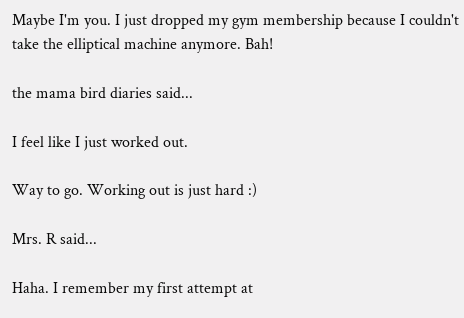Maybe I'm you. I just dropped my gym membership because I couldn't take the elliptical machine anymore. Bah!

the mama bird diaries said...

I feel like I just worked out.

Way to go. Working out is just hard :)

Mrs. R said...

Haha. I remember my first attempt at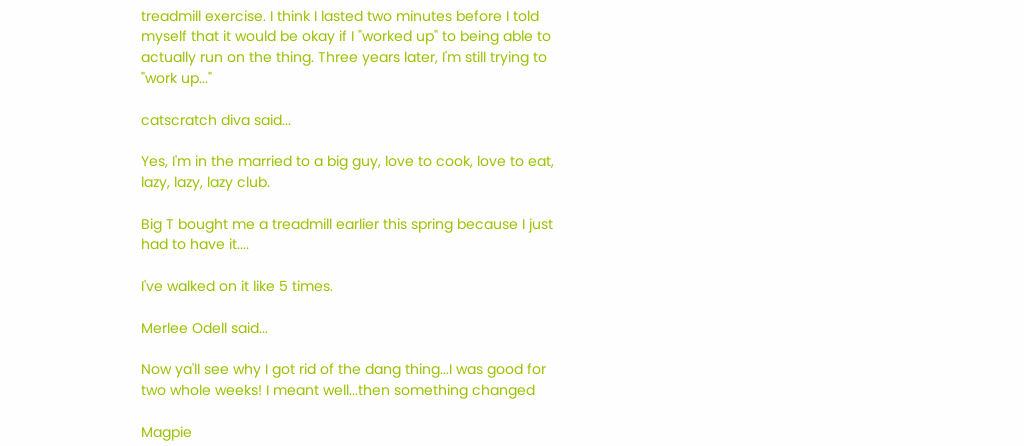treadmill exercise. I think I lasted two minutes before I told myself that it would be okay if I "worked up" to being able to actually run on the thing. Three years later, I'm still trying to "work up..."

catscratch diva said...

Yes, I'm in the married to a big guy, love to cook, love to eat, lazy, lazy, lazy club.

Big T bought me a treadmill earlier this spring because I just had to have it....

I've walked on it like 5 times.

Merlee Odell said...

Now ya'll see why I got rid of the dang thing...I was good for two whole weeks! I meant well...then something changed

Magpie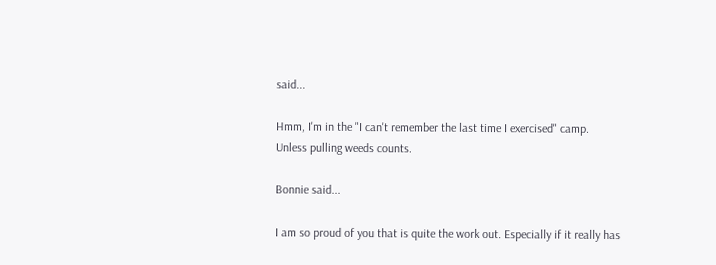said...

Hmm, I'm in the "I can't remember the last time I exercised" camp. Unless pulling weeds counts.

Bonnie said...

I am so proud of you that is quite the work out. Especially if it really has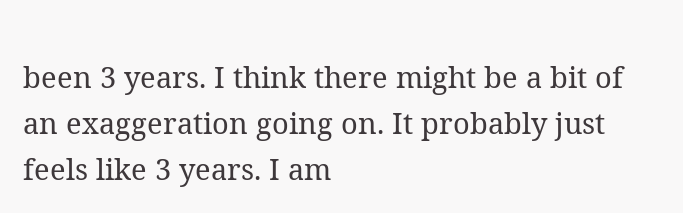been 3 years. I think there might be a bit of an exaggeration going on. It probably just feels like 3 years. I am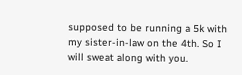supposed to be running a 5k with my sister-in-law on the 4th. So I will sweat along with you.